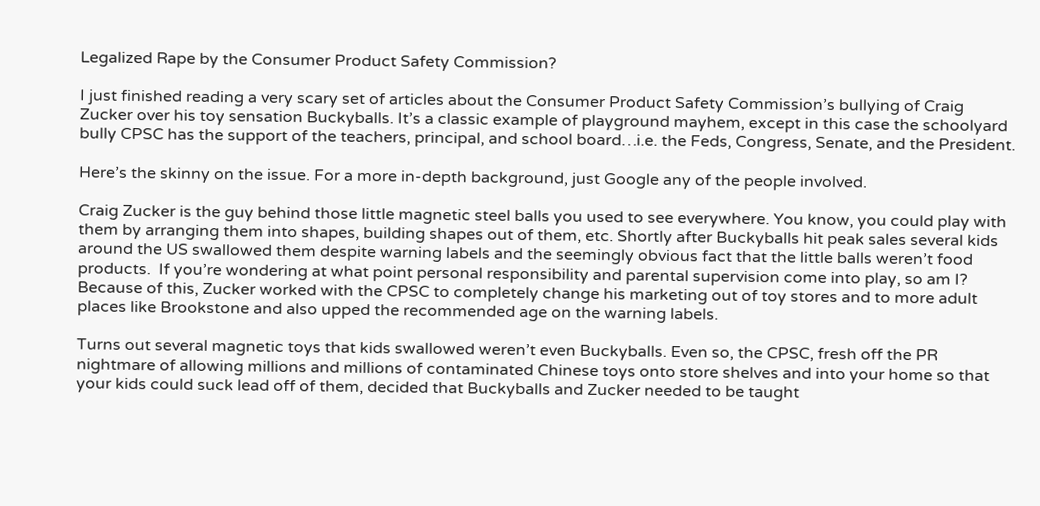Legalized Rape by the Consumer Product Safety Commission?

I just finished reading a very scary set of articles about the Consumer Product Safety Commission’s bullying of Craig Zucker over his toy sensation Buckyballs. It’s a classic example of playground mayhem, except in this case the schoolyard bully CPSC has the support of the teachers, principal, and school board…i.e. the Feds, Congress, Senate, and the President.

Here’s the skinny on the issue. For a more in-depth background, just Google any of the people involved.

Craig Zucker is the guy behind those little magnetic steel balls you used to see everywhere. You know, you could play with them by arranging them into shapes, building shapes out of them, etc. Shortly after Buckyballs hit peak sales several kids around the US swallowed them despite warning labels and the seemingly obvious fact that the little balls weren’t food products.  If you’re wondering at what point personal responsibility and parental supervision come into play, so am I? Because of this, Zucker worked with the CPSC to completely change his marketing out of toy stores and to more adult places like Brookstone and also upped the recommended age on the warning labels.

Turns out several magnetic toys that kids swallowed weren’t even Buckyballs. Even so, the CPSC, fresh off the PR nightmare of allowing millions and millions of contaminated Chinese toys onto store shelves and into your home so that your kids could suck lead off of them, decided that Buckyballs and Zucker needed to be taught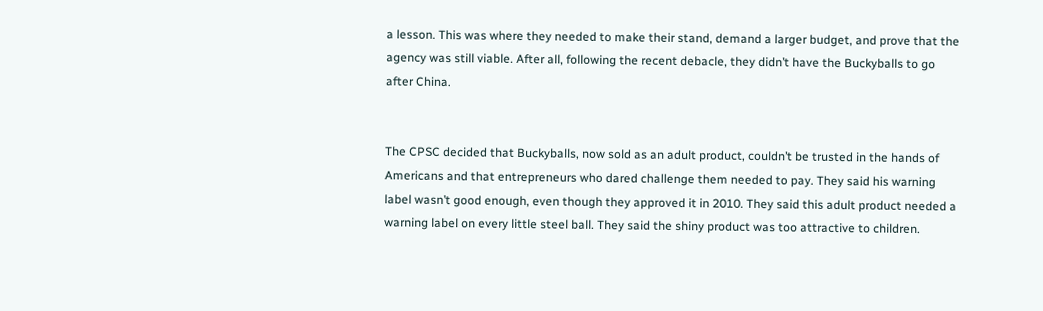a lesson. This was where they needed to make their stand, demand a larger budget, and prove that the agency was still viable. After all, following the recent debacle, they didn’t have the Buckyballs to go after China.


The CPSC decided that Buckyballs, now sold as an adult product, couldn’t be trusted in the hands of Americans and that entrepreneurs who dared challenge them needed to pay. They said his warning label wasn’t good enough, even though they approved it in 2010. They said this adult product needed a warning label on every little steel ball. They said the shiny product was too attractive to children.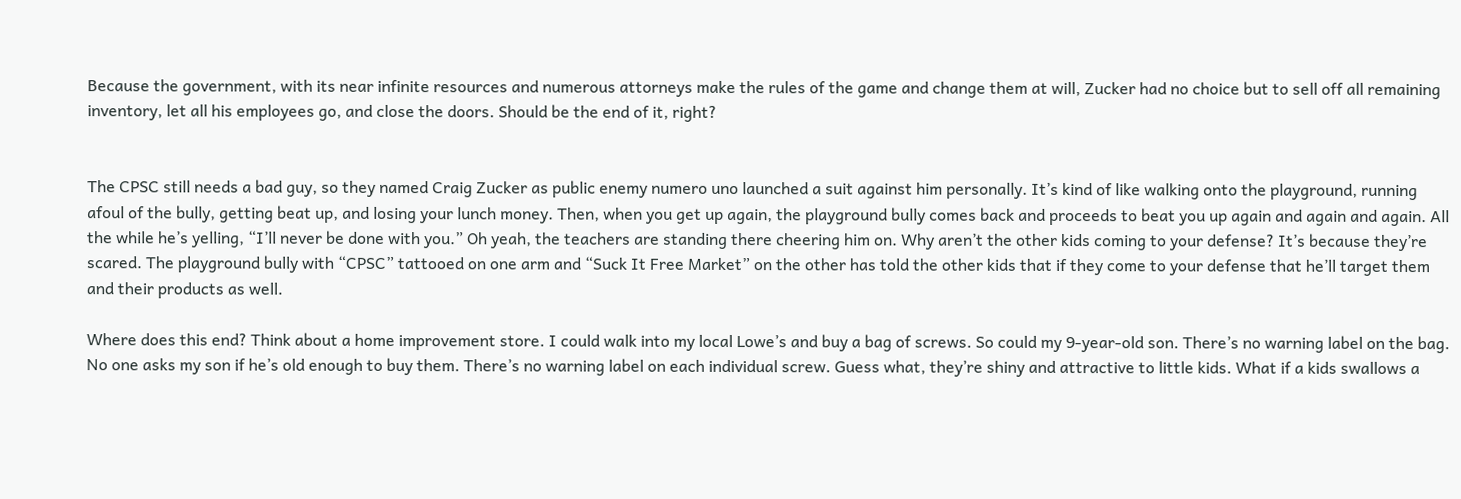Because the government, with its near infinite resources and numerous attorneys make the rules of the game and change them at will, Zucker had no choice but to sell off all remaining inventory, let all his employees go, and close the doors. Should be the end of it, right?


The CPSC still needs a bad guy, so they named Craig Zucker as public enemy numero uno launched a suit against him personally. It’s kind of like walking onto the playground, running afoul of the bully, getting beat up, and losing your lunch money. Then, when you get up again, the playground bully comes back and proceeds to beat you up again and again and again. All the while he’s yelling, “I’ll never be done with you.” Oh yeah, the teachers are standing there cheering him on. Why aren’t the other kids coming to your defense? It’s because they’re scared. The playground bully with “CPSC” tattooed on one arm and “Suck It Free Market” on the other has told the other kids that if they come to your defense that he’ll target them and their products as well.

Where does this end? Think about a home improvement store. I could walk into my local Lowe’s and buy a bag of screws. So could my 9-year-old son. There’s no warning label on the bag. No one asks my son if he’s old enough to buy them. There’s no warning label on each individual screw. Guess what, they’re shiny and attractive to little kids. What if a kids swallows a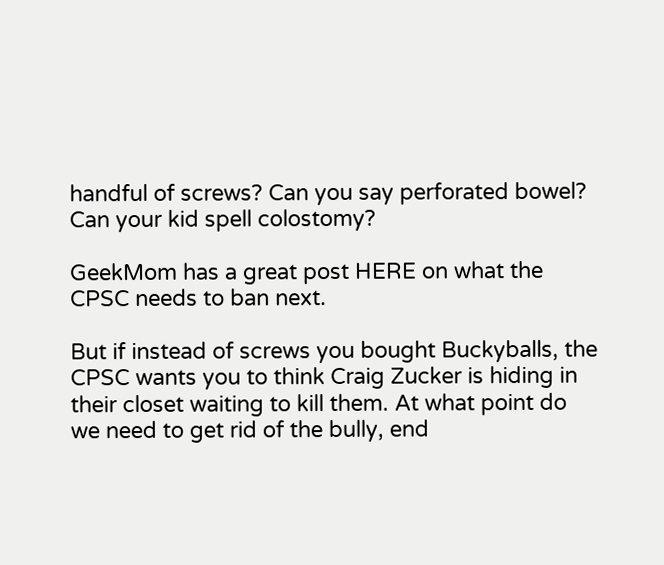handful of screws? Can you say perforated bowel? Can your kid spell colostomy?

GeekMom has a great post HERE on what the CPSC needs to ban next.

But if instead of screws you bought Buckyballs, the CPSC wants you to think Craig Zucker is hiding in their closet waiting to kill them. At what point do we need to get rid of the bully, end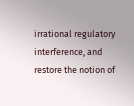irrational regulatory interference, and restore the notion of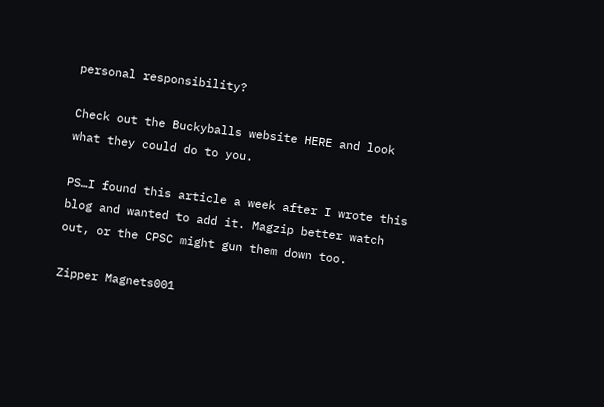personal responsibility?

Check out the Buckyballs website HERE and look what they could do to you.

PS…I found this article a week after I wrote this blog and wanted to add it. Magzip better watch out, or the CPSC might gun them down too.

Zipper Magnets001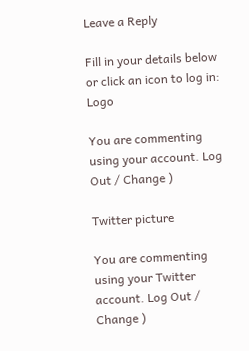Leave a Reply

Fill in your details below or click an icon to log in: Logo

You are commenting using your account. Log Out / Change )

Twitter picture

You are commenting using your Twitter account. Log Out / Change )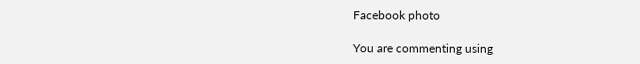Facebook photo

You are commenting using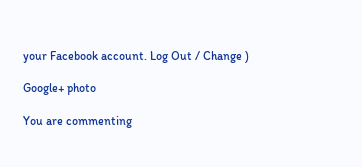your Facebook account. Log Out / Change )

Google+ photo

You are commenting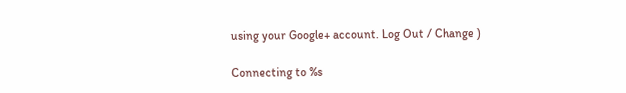using your Google+ account. Log Out / Change )

Connecting to %s